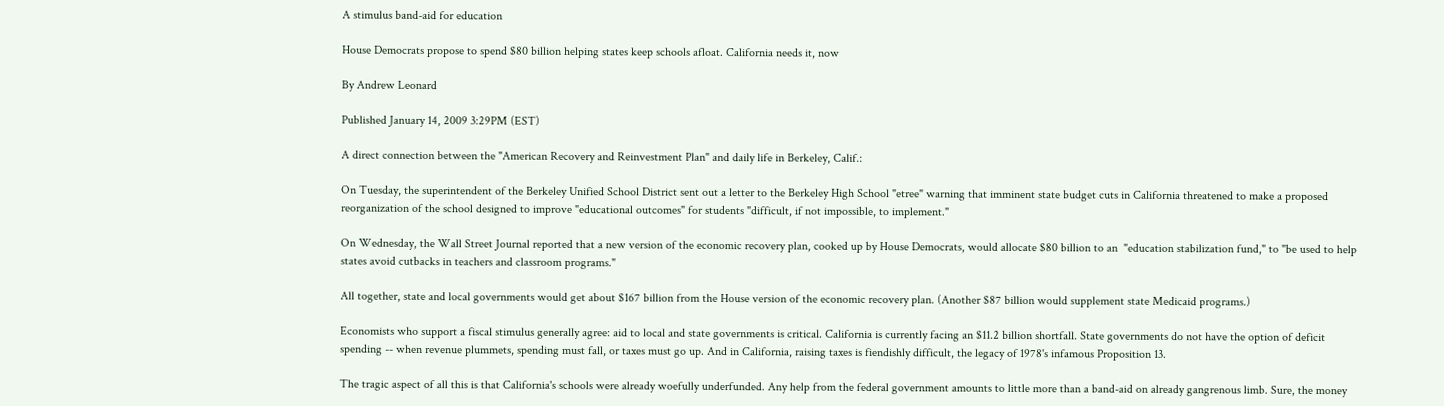A stimulus band-aid for education

House Democrats propose to spend $80 billion helping states keep schools afloat. California needs it, now

By Andrew Leonard

Published January 14, 2009 3:29PM (EST)

A direct connection between the "American Recovery and Reinvestment Plan" and daily life in Berkeley, Calif.:

On Tuesday, the superintendent of the Berkeley Unified School District sent out a letter to the Berkeley High School "etree" warning that imminent state budget cuts in California threatened to make a proposed reorganization of the school designed to improve "educational outcomes" for students "difficult, if not impossible, to implement."

On Wednesday, the Wall Street Journal reported that a new version of the economic recovery plan, cooked up by House Democrats, would allocate $80 billion to an  "education stabilization fund," to "be used to help states avoid cutbacks in teachers and classroom programs."

All together, state and local governments would get about $167 billion from the House version of the economic recovery plan. (Another $87 billion would supplement state Medicaid programs.)

Economists who support a fiscal stimulus generally agree: aid to local and state governments is critical. California is currently facing an $11.2 billion shortfall. State governments do not have the option of deficit spending -- when revenue plummets, spending must fall, or taxes must go up. And in California, raising taxes is fiendishly difficult, the legacy of 1978's infamous Proposition 13.

The tragic aspect of all this is that California's schools were already woefully underfunded. Any help from the federal government amounts to little more than a band-aid on already gangrenous limb. Sure, the money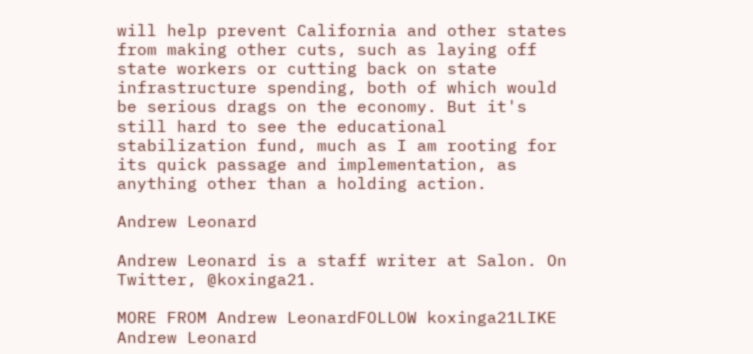will help prevent California and other states from making other cuts, such as laying off state workers or cutting back on state infrastructure spending, both of which would be serious drags on the economy. But it's still hard to see the educational stabilization fund, much as I am rooting for its quick passage and implementation, as anything other than a holding action.

Andrew Leonard

Andrew Leonard is a staff writer at Salon. On Twitter, @koxinga21.

MORE FROM Andrew LeonardFOLLOW koxinga21LIKE Andrew Leonard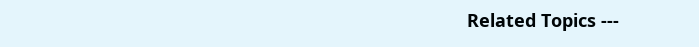Related Topics ---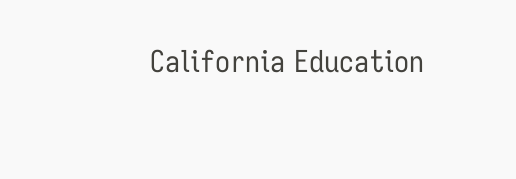California Education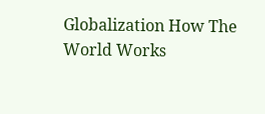Globalization How The World Works